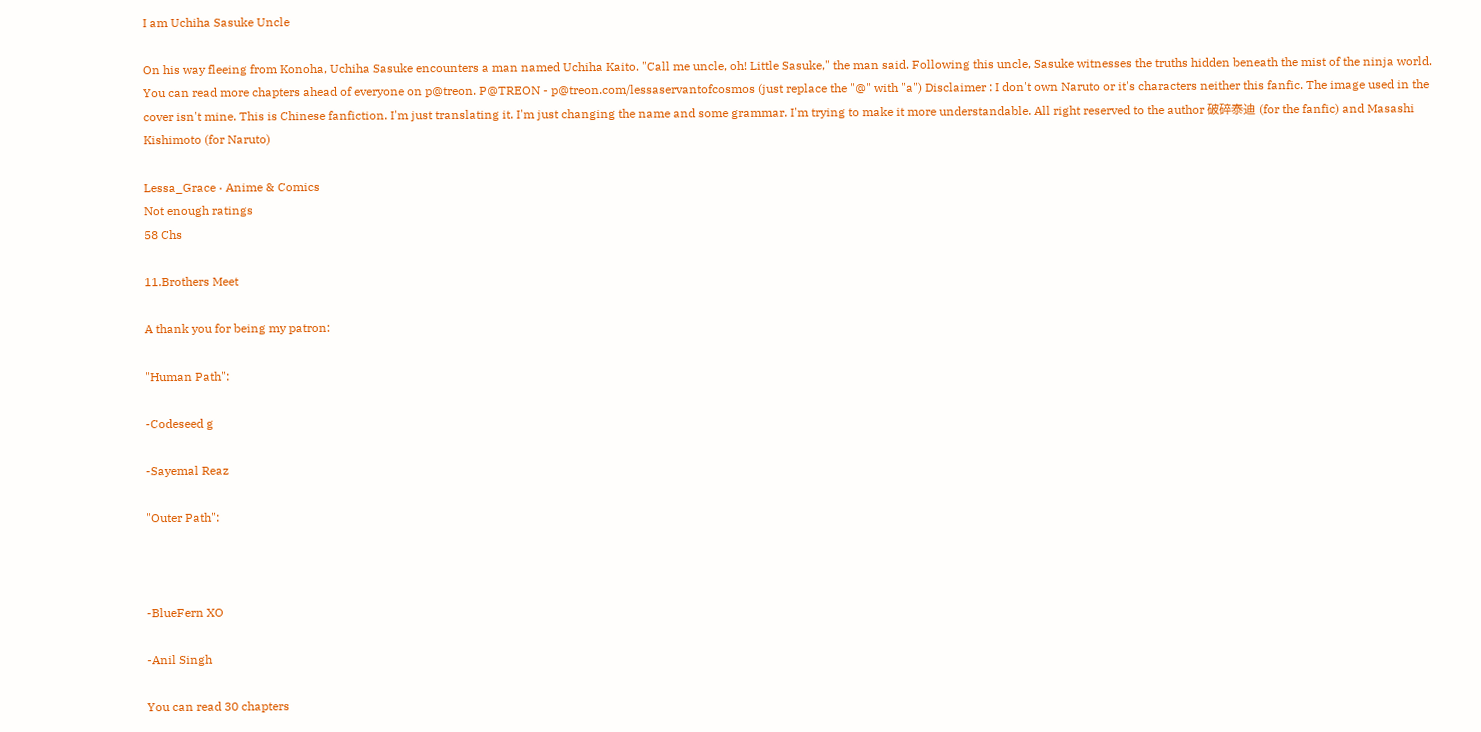I am Uchiha Sasuke Uncle

On his way fleeing from Konoha, Uchiha Sasuke encounters a man named Uchiha Kaito. "Call me uncle, oh! Little Sasuke," the man said. Following this uncle, Sasuke witnesses the truths hidden beneath the mist of the ninja world. You can read more chapters ahead of everyone on p@treon. P@TREON - p@treon.com/lessaservantofcosmos (just replace the "@" with "a") Disclaimer : I don't own Naruto or it's characters neither this fanfic. The image used in the cover isn't mine. This is Chinese fanfiction. I'm just translating it. I'm just changing the name and some grammar. I'm trying to make it more understandable. All right reserved to the author 破碎泰迪 (for the fanfic) and Masashi Kishimoto (for Naruto)

Lessa_Grace · Anime & Comics
Not enough ratings
58 Chs

11.Brothers Meet

A thank you for being my patron:

"Human Path":

-Codeseed g

-Sayemal Reaz

"Outer Path":



-BlueFern XO

-Anil Singh

You can read 30 chapters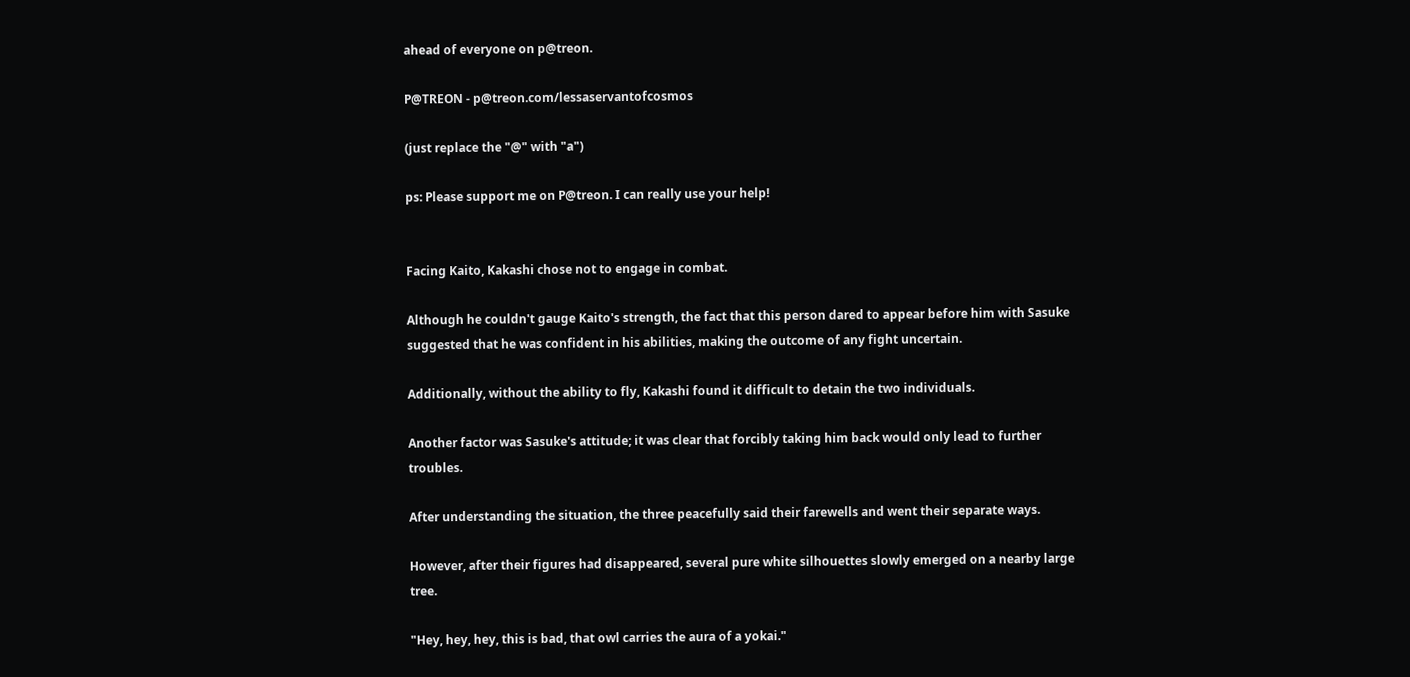ahead of everyone on p@treon.

P@TREON - p@treon.com/lessaservantofcosmos

(just replace the "@" with "a")

ps: Please support me on P@treon. I can really use your help!


Facing Kaito, Kakashi chose not to engage in combat.

Although he couldn't gauge Kaito's strength, the fact that this person dared to appear before him with Sasuke suggested that he was confident in his abilities, making the outcome of any fight uncertain.

Additionally, without the ability to fly, Kakashi found it difficult to detain the two individuals.

Another factor was Sasuke's attitude; it was clear that forcibly taking him back would only lead to further troubles.

After understanding the situation, the three peacefully said their farewells and went their separate ways.

However, after their figures had disappeared, several pure white silhouettes slowly emerged on a nearby large tree.

"Hey, hey, hey, this is bad, that owl carries the aura of a yokai."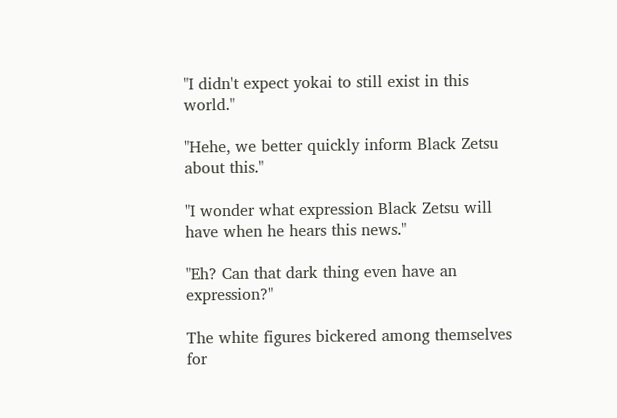"I didn't expect yokai to still exist in this world."

"Hehe, we better quickly inform Black Zetsu about this."

"I wonder what expression Black Zetsu will have when he hears this news."

"Eh? Can that dark thing even have an expression?"

The white figures bickered among themselves for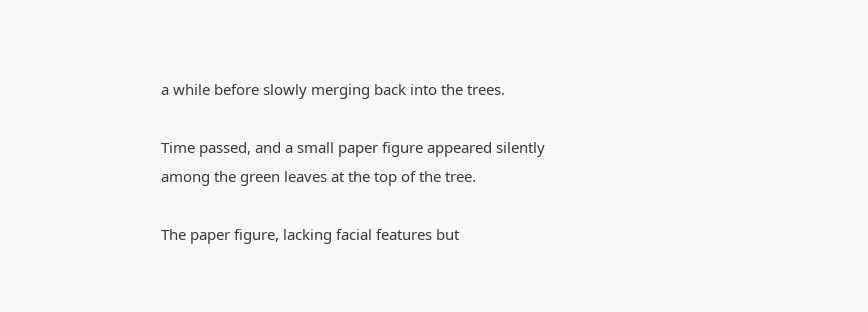a while before slowly merging back into the trees.

Time passed, and a small paper figure appeared silently among the green leaves at the top of the tree.

The paper figure, lacking facial features but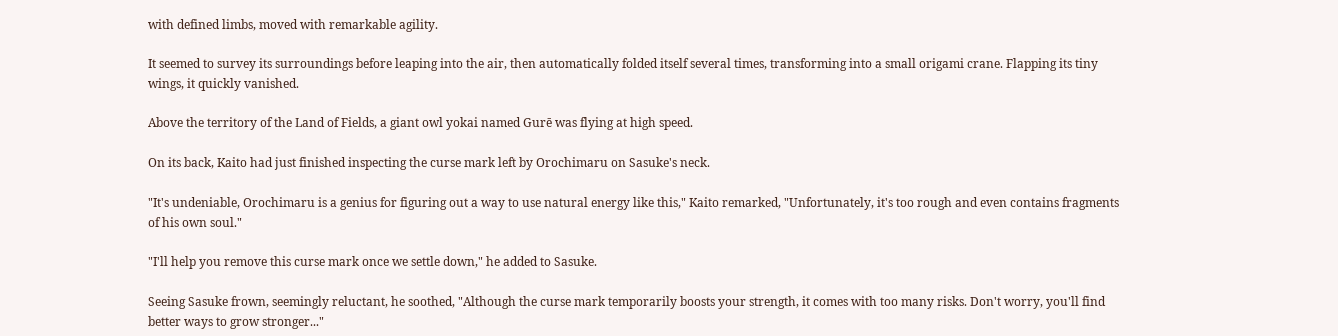with defined limbs, moved with remarkable agility.

It seemed to survey its surroundings before leaping into the air, then automatically folded itself several times, transforming into a small origami crane. Flapping its tiny wings, it quickly vanished.

Above the territory of the Land of Fields, a giant owl yokai named Gurē was flying at high speed.

On its back, Kaito had just finished inspecting the curse mark left by Orochimaru on Sasuke's neck.

"It's undeniable, Orochimaru is a genius for figuring out a way to use natural energy like this," Kaito remarked, "Unfortunately, it's too rough and even contains fragments of his own soul."

"I'll help you remove this curse mark once we settle down," he added to Sasuke.

Seeing Sasuke frown, seemingly reluctant, he soothed, "Although the curse mark temporarily boosts your strength, it comes with too many risks. Don't worry, you'll find better ways to grow stronger..."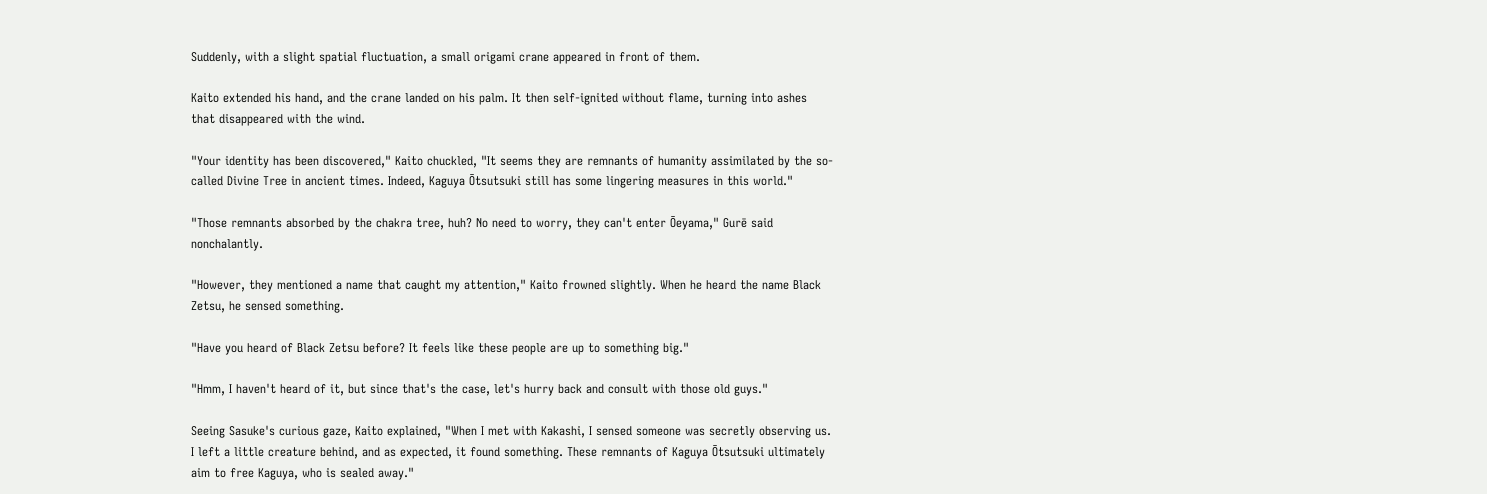Suddenly, with a slight spatial fluctuation, a small origami crane appeared in front of them.

Kaito extended his hand, and the crane landed on his palm. It then self-ignited without flame, turning into ashes that disappeared with the wind.

"Your identity has been discovered," Kaito chuckled, "It seems they are remnants of humanity assimilated by the so-called Divine Tree in ancient times. Indeed, Kaguya Ōtsutsuki still has some lingering measures in this world."

"Those remnants absorbed by the chakra tree, huh? No need to worry, they can't enter Ōeyama," Gurē said nonchalantly.

"However, they mentioned a name that caught my attention," Kaito frowned slightly. When he heard the name Black Zetsu, he sensed something.

"Have you heard of Black Zetsu before? It feels like these people are up to something big."

"Hmm, I haven't heard of it, but since that's the case, let's hurry back and consult with those old guys."

Seeing Sasuke's curious gaze, Kaito explained, "When I met with Kakashi, I sensed someone was secretly observing us. I left a little creature behind, and as expected, it found something. These remnants of Kaguya Ōtsutsuki ultimately aim to free Kaguya, who is sealed away."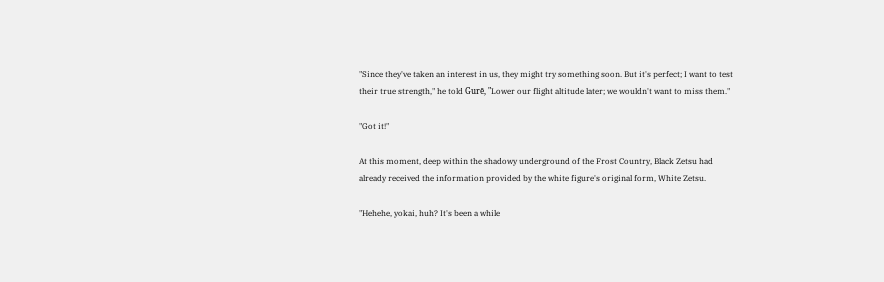"Since they've taken an interest in us, they might try something soon. But it's perfect; I want to test their true strength," he told Gurē, "Lower our flight altitude later; we wouldn't want to miss them."

"Got it!"

At this moment, deep within the shadowy underground of the Frost Country, Black Zetsu had already received the information provided by the white figure's original form, White Zetsu.

"Hehehe, yokai, huh? It's been a while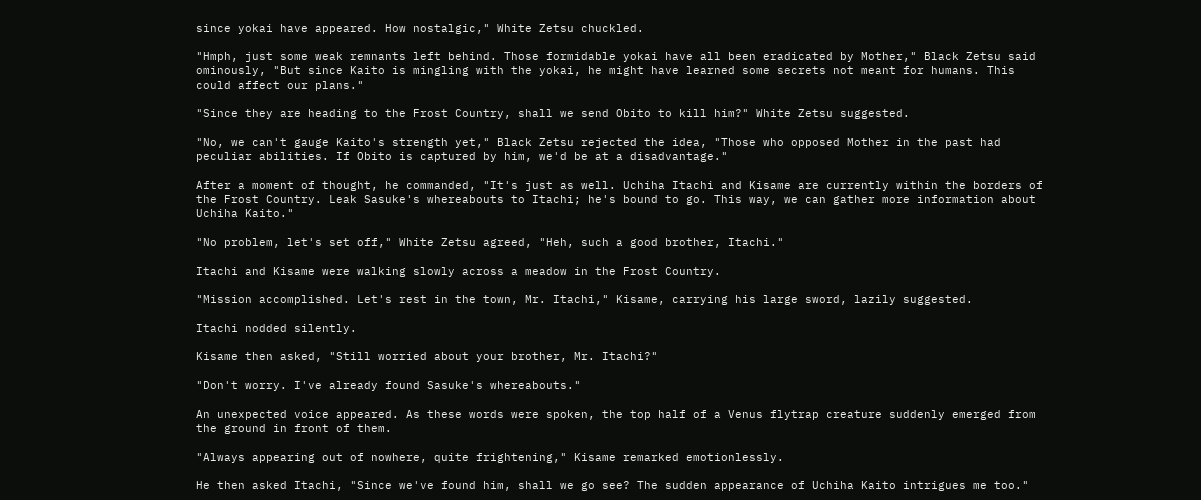since yokai have appeared. How nostalgic," White Zetsu chuckled.

"Hmph, just some weak remnants left behind. Those formidable yokai have all been eradicated by Mother," Black Zetsu said ominously, "But since Kaito is mingling with the yokai, he might have learned some secrets not meant for humans. This could affect our plans."

"Since they are heading to the Frost Country, shall we send Obito to kill him?" White Zetsu suggested.

"No, we can't gauge Kaito's strength yet," Black Zetsu rejected the idea, "Those who opposed Mother in the past had peculiar abilities. If Obito is captured by him, we'd be at a disadvantage."

After a moment of thought, he commanded, "It's just as well. Uchiha Itachi and Kisame are currently within the borders of the Frost Country. Leak Sasuke's whereabouts to Itachi; he's bound to go. This way, we can gather more information about Uchiha Kaito."

"No problem, let's set off," White Zetsu agreed, "Heh, such a good brother, Itachi."

Itachi and Kisame were walking slowly across a meadow in the Frost Country.

"Mission accomplished. Let's rest in the town, Mr. Itachi," Kisame, carrying his large sword, lazily suggested.

Itachi nodded silently.

Kisame then asked, "Still worried about your brother, Mr. Itachi?"

"Don't worry. I've already found Sasuke's whereabouts."

An unexpected voice appeared. As these words were spoken, the top half of a Venus flytrap creature suddenly emerged from the ground in front of them.

"Always appearing out of nowhere, quite frightening," Kisame remarked emotionlessly.

He then asked Itachi, "Since we've found him, shall we go see? The sudden appearance of Uchiha Kaito intrigues me too."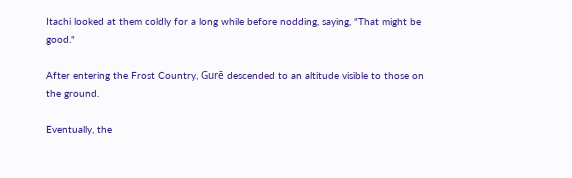Itachi looked at them coldly for a long while before nodding, saying, "That might be good."

After entering the Frost Country, Gurē descended to an altitude visible to those on the ground.

Eventually, the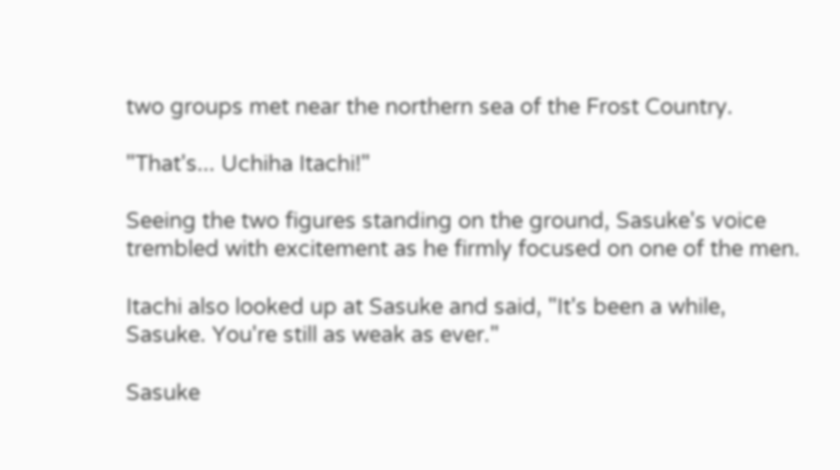two groups met near the northern sea of the Frost Country.

"That's... Uchiha Itachi!"

Seeing the two figures standing on the ground, Sasuke's voice trembled with excitement as he firmly focused on one of the men.

Itachi also looked up at Sasuke and said, "It's been a while, Sasuke. You're still as weak as ever."

Sasuke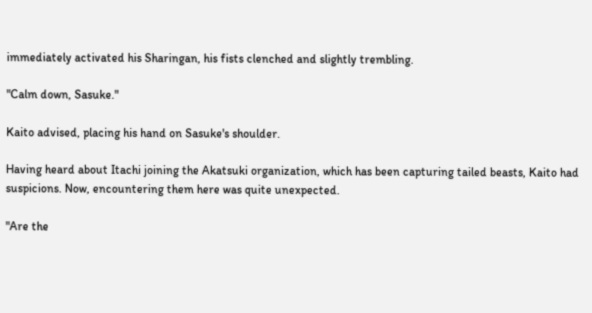immediately activated his Sharingan, his fists clenched and slightly trembling.

"Calm down, Sasuke."

Kaito advised, placing his hand on Sasuke's shoulder.

Having heard about Itachi joining the Akatsuki organization, which has been capturing tailed beasts, Kaito had suspicions. Now, encountering them here was quite unexpected.

"Are the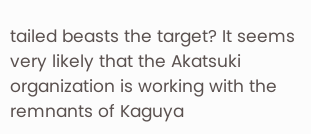tailed beasts the target? It seems very likely that the Akatsuki organization is working with the remnants of Kaguya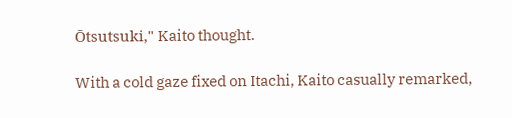Ōtsutsuki," Kaito thought.

With a cold gaze fixed on Itachi, Kaito casually remarked,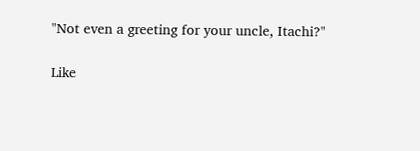"Not even a greeting for your uncle, Itachi?"

Like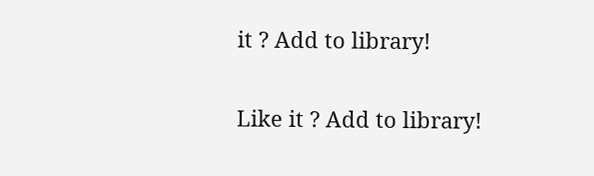it ? Add to library!

Like it ? Add to library!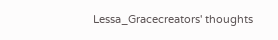Lessa_Gracecreators' thoughts